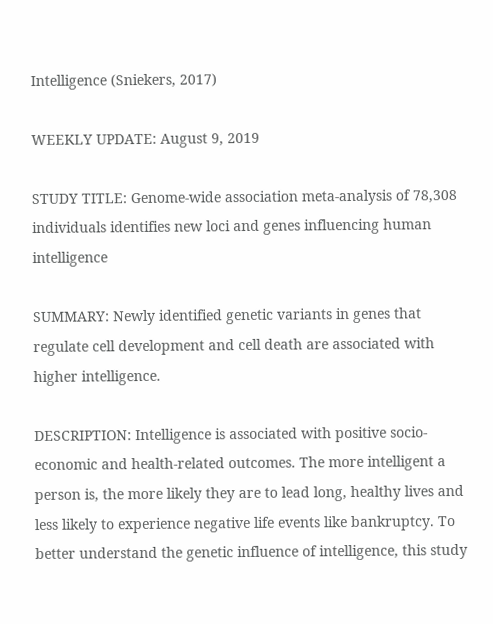Intelligence (Sniekers, 2017)

WEEKLY UPDATE: August 9, 2019

STUDY TITLE: Genome-wide association meta-analysis of 78,308 individuals identifies new loci and genes influencing human intelligence

SUMMARY: Newly identified genetic variants in genes that regulate cell development and cell death are associated with higher intelligence.

DESCRIPTION: Intelligence is associated with positive socio-economic and health-related outcomes. The more intelligent a person is, the more likely they are to lead long, healthy lives and less likely to experience negative life events like bankruptcy. To better understand the genetic influence of intelligence, this study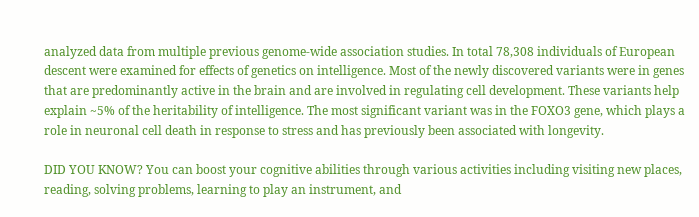analyzed data from multiple previous genome-wide association studies. In total 78,308 individuals of European descent were examined for effects of genetics on intelligence. Most of the newly discovered variants were in genes that are predominantly active in the brain and are involved in regulating cell development. These variants help explain ~5% of the heritability of intelligence. The most significant variant was in the FOXO3 gene, which plays a role in neuronal cell death in response to stress and has previously been associated with longevity.

DID YOU KNOW? You can boost your cognitive abilities through various activities including visiting new places, reading, solving problems, learning to play an instrument, and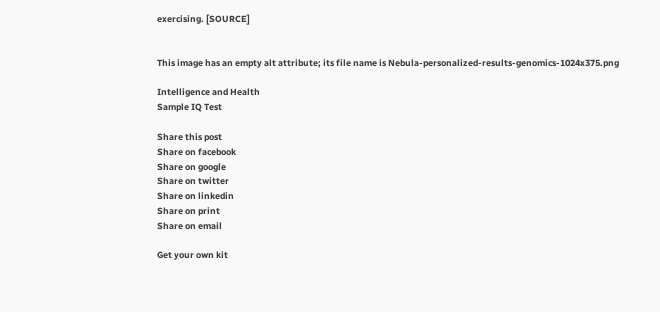exercising. [SOURCE]


This image has an empty alt attribute; its file name is Nebula-personalized-results-genomics-1024x375.png

Intelligence and Health
Sample IQ Test

Share this post
Share on facebook
Share on google
Share on twitter
Share on linkedin
Share on print
Share on email

Get your own kit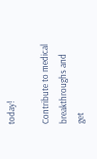today!

Contribute to medical breakthroughs and get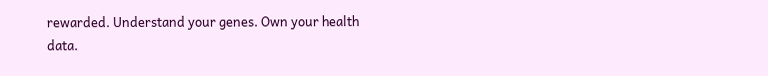rewarded. Understand your genes. Own your health data.